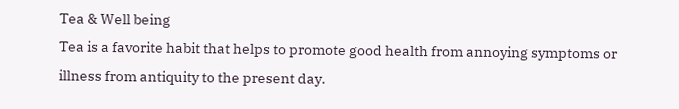Tea & Well being
Tea is a favorite habit that helps to promote good health from annoying symptoms or illness from antiquity to the present day.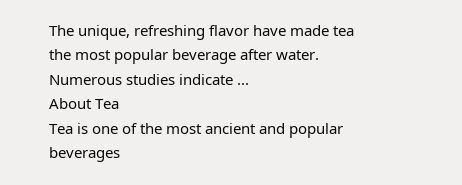The unique, refreshing flavor have made tea the most popular beverage after water. Numerous studies indicate ...
About Tea
Tea is one of the most ancient and popular beverages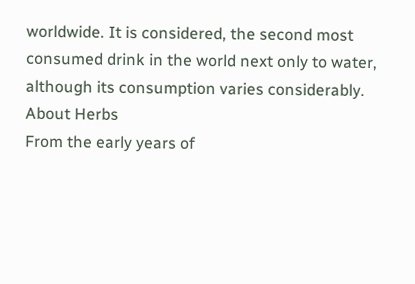worldwide. It is considered, the second most consumed drink in the world next only to water, although its consumption varies considerably.
About Herbs
From the early years of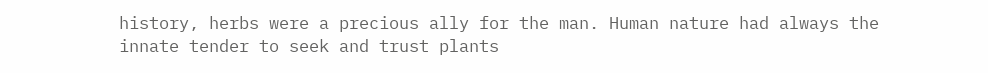history, herbs were a precious ally for the man. Human nature had always the innate tender to seek and trust plants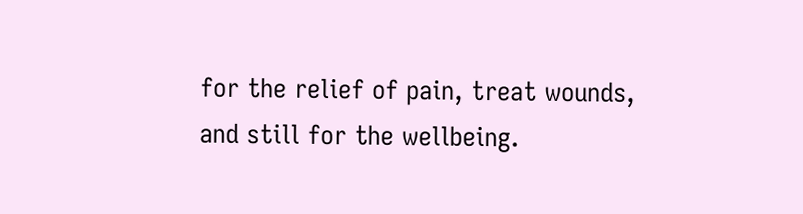for the relief of pain, treat wounds, and still for the wellbeing.